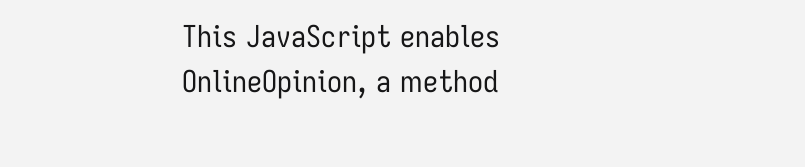This JavaScript enables OnlineOpinion, a method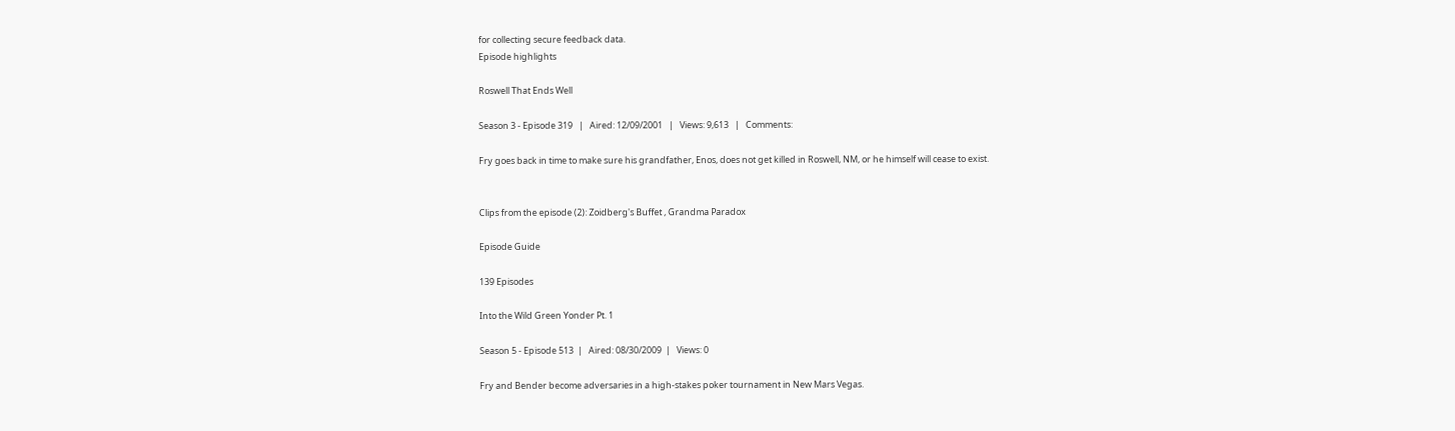for collecting secure feedback data.
Episode highlights

Roswell That Ends Well

Season 3 - Episode 319   |   Aired: 12/09/2001   |   Views: 9,613   |   Comments:

Fry goes back in time to make sure his grandfather, Enos, does not get killed in Roswell, NM, or he himself will cease to exist.


Clips from the episode (2): Zoidberg's Buffet , Grandma Paradox

Episode Guide

139 Episodes

Into the Wild Green Yonder Pt. 1

Season 5 - Episode 513  |   Aired: 08/30/2009  |   Views: 0

Fry and Bender become adversaries in a high-stakes poker tournament in New Mars Vegas.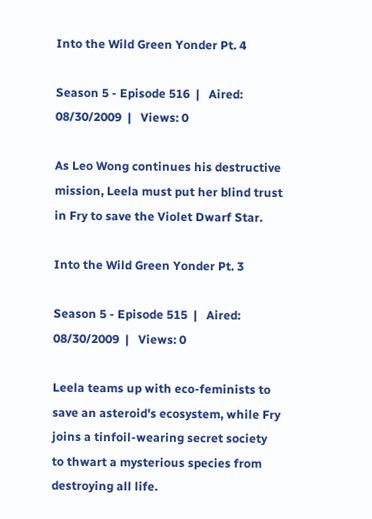Into the Wild Green Yonder Pt. 4

Season 5 - Episode 516  |   Aired: 08/30/2009  |   Views: 0

As Leo Wong continues his destructive mission, Leela must put her blind trust in Fry to save the Violet Dwarf Star.

Into the Wild Green Yonder Pt. 3

Season 5 - Episode 515  |   Aired: 08/30/2009  |   Views: 0

Leela teams up with eco-feminists to save an asteroid's ecosystem, while Fry joins a tinfoil-wearing secret society to thwart a mysterious species from destroying all life.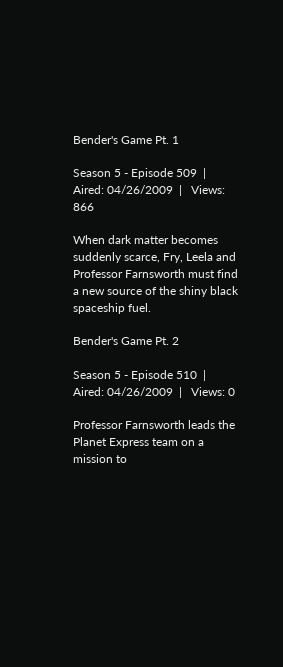Bender's Game Pt. 1

Season 5 - Episode 509  |   Aired: 04/26/2009  |   Views: 866

When dark matter becomes suddenly scarce, Fry, Leela and Professor Farnsworth must find a new source of the shiny black spaceship fuel.

Bender's Game Pt. 2

Season 5 - Episode 510  |   Aired: 04/26/2009  |   Views: 0

Professor Farnsworth leads the Planet Express team on a mission to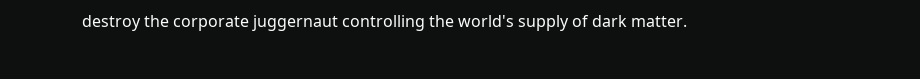destroy the corporate juggernaut controlling the world's supply of dark matter.